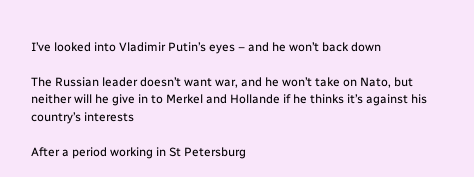I’ve looked into Vladimir Putin’s eyes – and he won’t back down

The Russian leader doesn’t want war, and he won’t take on Nato, but neither will he give in to Merkel and Hollande if he thinks it’s against his country’s interests

After a period working in St Petersburg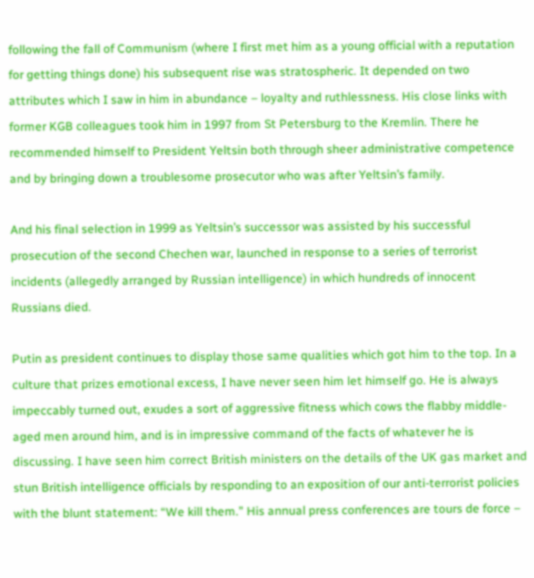following the fall of Communism (where I first met him as a young official with a reputation for getting things done) his subsequent rise was stratospheric. It depended on two attributes which I saw in him in abundance – loyalty and ruthlessness. His close links with former KGB colleagues took him in 1997 from St Petersburg to the Kremlin. There he recommended himself to President Yeltsin both through sheer administrative competence and by bringing down a troublesome prosecutor who was after Yeltsin’s family.

And his final selection in 1999 as Yeltsin’s successor was assisted by his successful prosecution of the second Chechen war, launched in response to a series of terrorist incidents (allegedly arranged by Russian intelligence) in which hundreds of innocent Russians died.

Putin as president continues to display those same qualities which got him to the top. In a culture that prizes emotional excess, I have never seen him let himself go. He is always impeccably turned out, exudes a sort of aggressive fitness which cows the flabby middle-aged men around him, and is in impressive command of the facts of whatever he is discussing. I have seen him correct British ministers on the details of the UK gas market and stun British intelligence officials by responding to an exposition of our anti-terrorist policies with the blunt statement: “We kill them.” His annual press conferences are tours de force –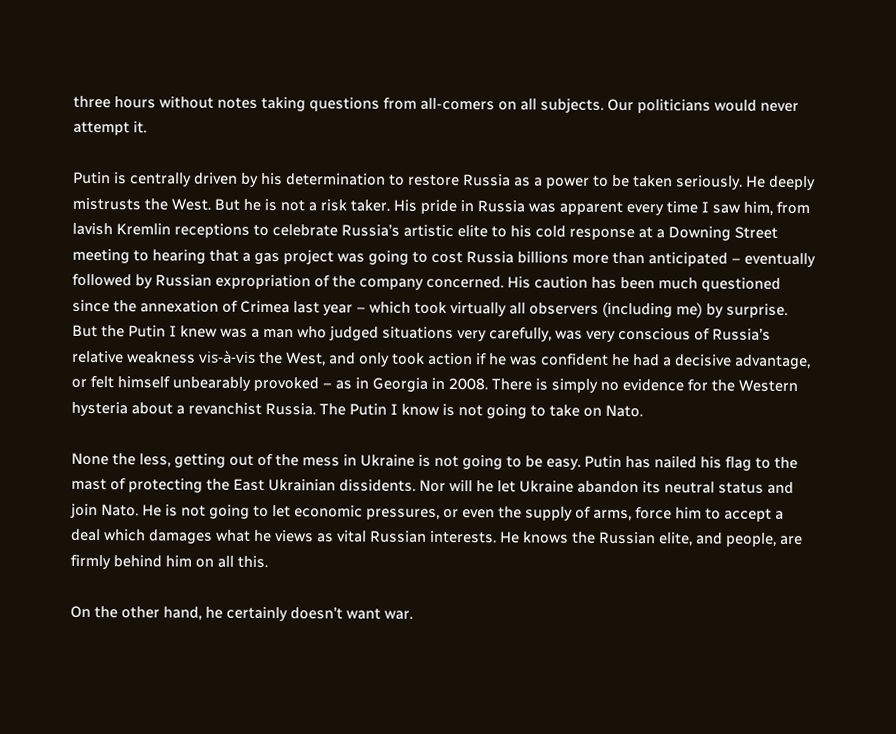three hours without notes taking questions from all-comers on all subjects. Our politicians would never attempt it.

Putin is centrally driven by his determination to restore Russia as a power to be taken seriously. He deeply mistrusts the West. But he is not a risk taker. His pride in Russia was apparent every time I saw him, from lavish Kremlin receptions to celebrate Russia’s artistic elite to his cold response at a Downing Street meeting to hearing that a gas project was going to cost Russia billions more than anticipated – eventually followed by Russian expropriation of the company concerned. His caution has been much questioned since the annexation of Crimea last year – which took virtually all observers (including me) by surprise. But the Putin I knew was a man who judged situations very carefully, was very conscious of Russia’s relative weakness vis-à-vis the West, and only took action if he was confident he had a decisive advantage, or felt himself unbearably provoked – as in Georgia in 2008. There is simply no evidence for the Western hysteria about a revanchist Russia. The Putin I know is not going to take on Nato.

None the less, getting out of the mess in Ukraine is not going to be easy. Putin has nailed his flag to the mast of protecting the East Ukrainian dissidents. Nor will he let Ukraine abandon its neutral status and join Nato. He is not going to let economic pressures, or even the supply of arms, force him to accept a deal which damages what he views as vital Russian interests. He knows the Russian elite, and people, are firmly behind him on all this.

On the other hand, he certainly doesn’t want war.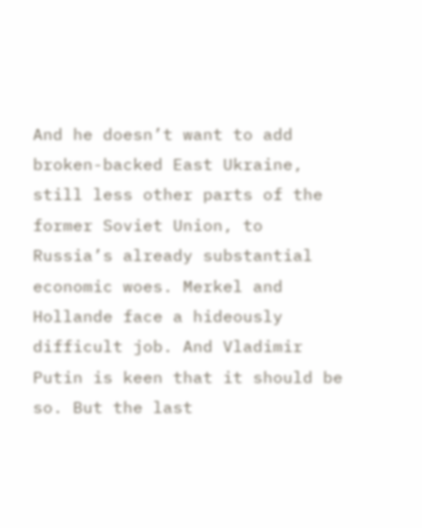And he doesn’t want to add broken-backed East Ukraine, still less other parts of the former Soviet Union, to Russia’s already substantial economic woes. Merkel and Hollande face a hideously difficult job. And Vladimir Putin is keen that it should be so. But the last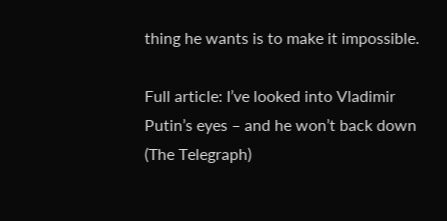thing he wants is to make it impossible.

Full article: I’ve looked into Vladimir Putin’s eyes – and he won’t back down (The Telegraph)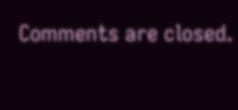Comments are closed.